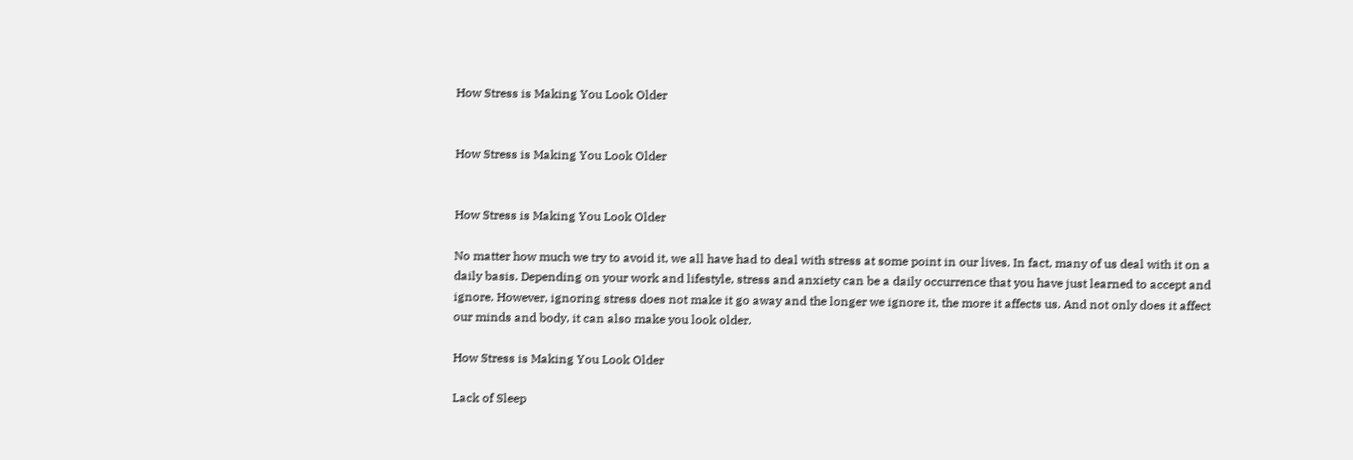How Stress is Making You Look Older


How Stress is Making You Look Older


How Stress is Making You Look Older

No matter how much we try to avoid it, we all have had to deal with stress at some point in our lives. In fact, many of us deal with it on a daily basis. Depending on your work and lifestyle, stress and anxiety can be a daily occurrence that you have just learned to accept and ignore. However, ignoring stress does not make it go away and the longer we ignore it, the more it affects us. And not only does it affect our minds and body, it can also make you look older.

How Stress is Making You Look Older

Lack of Sleep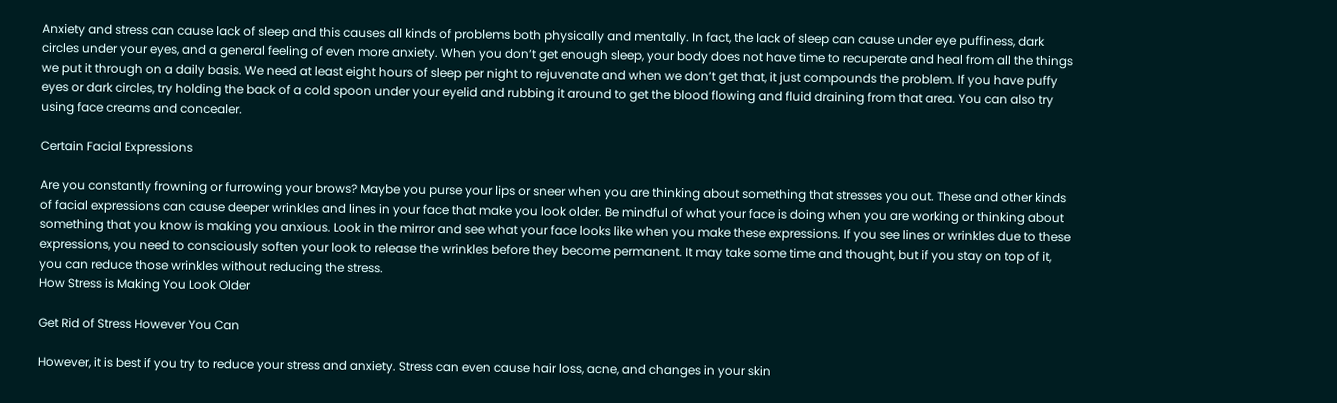Anxiety and stress can cause lack of sleep and this causes all kinds of problems both physically and mentally. In fact, the lack of sleep can cause under eye puffiness, dark circles under your eyes, and a general feeling of even more anxiety. When you don’t get enough sleep, your body does not have time to recuperate and heal from all the things we put it through on a daily basis. We need at least eight hours of sleep per night to rejuvenate and when we don’t get that, it just compounds the problem. If you have puffy eyes or dark circles, try holding the back of a cold spoon under your eyelid and rubbing it around to get the blood flowing and fluid draining from that area. You can also try using face creams and concealer.

Certain Facial Expressions

Are you constantly frowning or furrowing your brows? Maybe you purse your lips or sneer when you are thinking about something that stresses you out. These and other kinds of facial expressions can cause deeper wrinkles and lines in your face that make you look older. Be mindful of what your face is doing when you are working or thinking about something that you know is making you anxious. Look in the mirror and see what your face looks like when you make these expressions. If you see lines or wrinkles due to these expressions, you need to consciously soften your look to release the wrinkles before they become permanent. It may take some time and thought, but if you stay on top of it, you can reduce those wrinkles without reducing the stress.
How Stress is Making You Look Older

Get Rid of Stress However You Can

However, it is best if you try to reduce your stress and anxiety. Stress can even cause hair loss, acne, and changes in your skin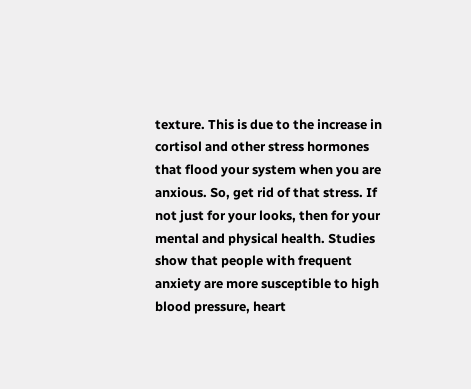texture. This is due to the increase in cortisol and other stress hormones that flood your system when you are anxious. So, get rid of that stress. If not just for your looks, then for your mental and physical health. Studies show that people with frequent anxiety are more susceptible to high blood pressure, heart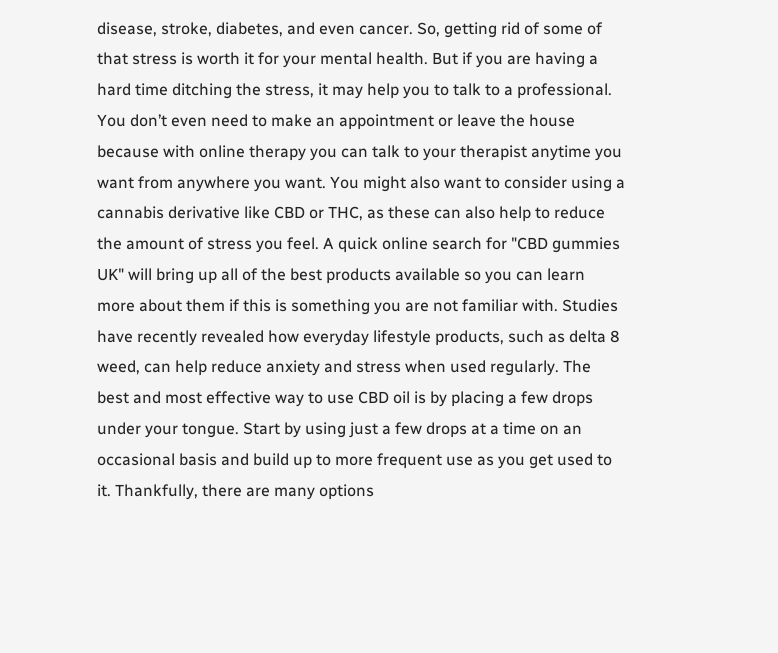disease, stroke, diabetes, and even cancer. So, getting rid of some of that stress is worth it for your mental health. But if you are having a hard time ditching the stress, it may help you to talk to a professional. You don’t even need to make an appointment or leave the house because with online therapy you can talk to your therapist anytime you want from anywhere you want. You might also want to consider using a cannabis derivative like CBD or THC, as these can also help to reduce the amount of stress you feel. A quick online search for "CBD gummies UK" will bring up all of the best products available so you can learn more about them if this is something you are not familiar with. Studies have recently revealed how everyday lifestyle products, such as delta 8 weed, can help reduce anxiety and stress when used regularly. The best and most effective way to use CBD oil is by placing a few drops under your tongue. Start by using just a few drops at a time on an occasional basis and build up to more frequent use as you get used to it. Thankfully, there are many options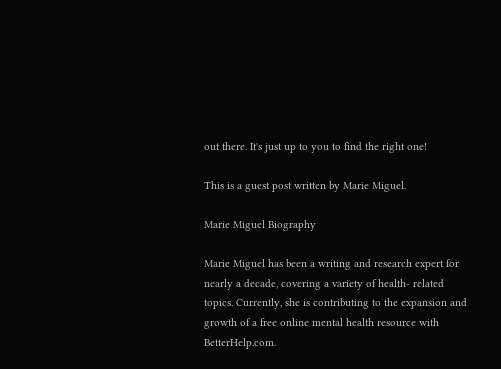out there. It's just up to you to find the right one!

This is a guest post written by Marie Miguel.

Marie Miguel Biography

Marie Miguel has been a writing and research expert for nearly a decade, covering a variety of health- related topics. Currently, she is contributing to the expansion and growth of a free online mental health resource with BetterHelp.com.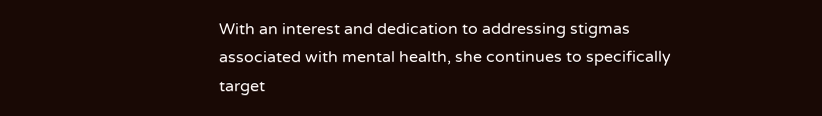With an interest and dedication to addressing stigmas associated with mental health, she continues to specifically target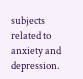subjects related to anxiety and depression.